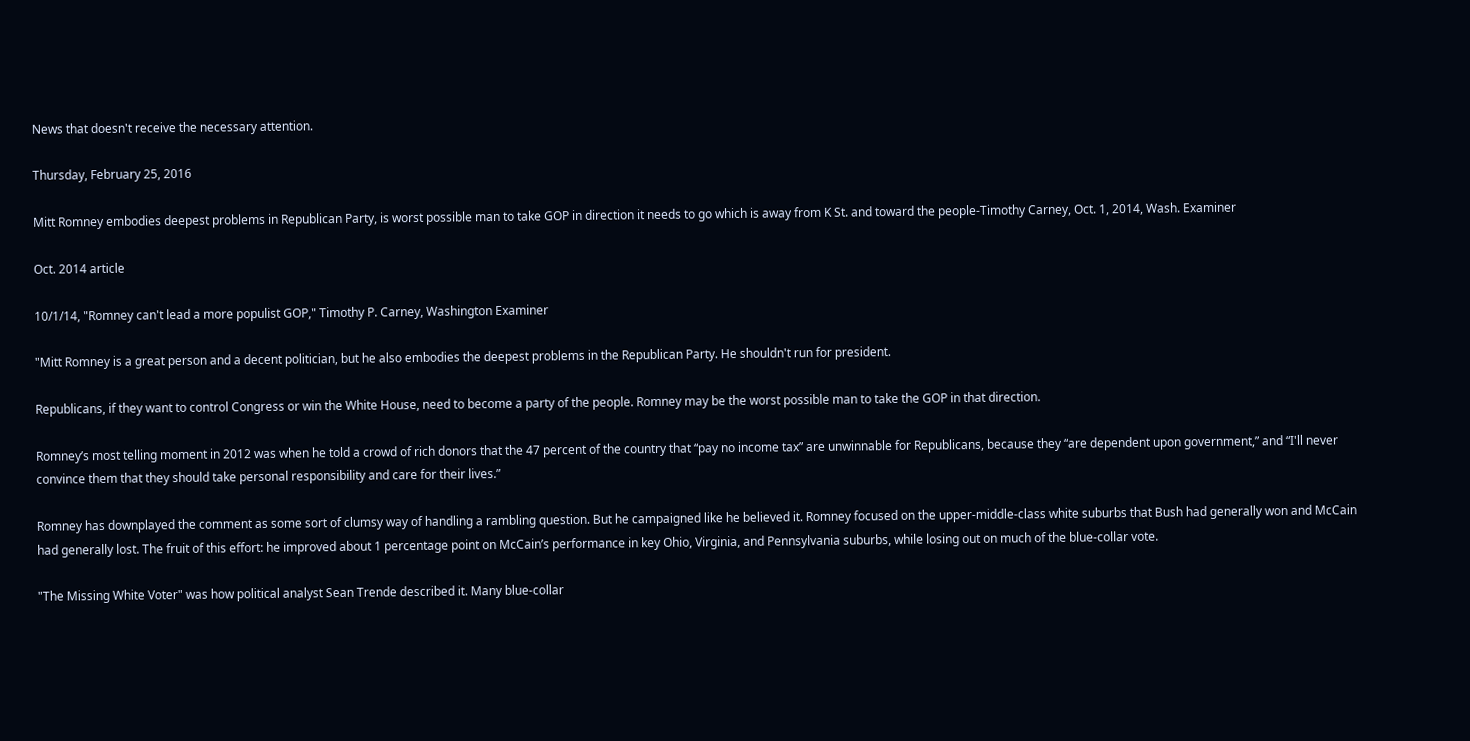News that doesn't receive the necessary attention.

Thursday, February 25, 2016

Mitt Romney embodies deepest problems in Republican Party, is worst possible man to take GOP in direction it needs to go which is away from K St. and toward the people-Timothy Carney, Oct. 1, 2014, Wash. Examiner

Oct. 2014 article

10/1/14, "Romney can't lead a more populist GOP," Timothy P. Carney, Washington Examiner

"Mitt Romney is a great person and a decent politician, but he also embodies the deepest problems in the Republican Party. He shouldn't run for president.

Republicans, if they want to control Congress or win the White House, need to become a party of the people. Romney may be the worst possible man to take the GOP in that direction.

Romney’s most telling moment in 2012 was when he told a crowd of rich donors that the 47 percent of the country that “pay no income tax” are unwinnable for Republicans, because they “are dependent upon government,” and “I'll never convince them that they should take personal responsibility and care for their lives.”

Romney has downplayed the comment as some sort of clumsy way of handling a rambling question. But he campaigned like he believed it. Romney focused on the upper-middle-class white suburbs that Bush had generally won and McCain had generally lost. The fruit of this effort: he improved about 1 percentage point on McCain’s performance in key Ohio, Virginia, and Pennsylvania suburbs, while losing out on much of the blue-collar vote.

"The Missing White Voter" was how political analyst Sean Trende described it. Many blue-collar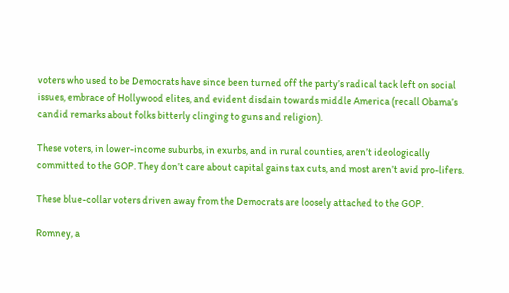voters who used to be Democrats have since been turned off the party’s radical tack left on social issues, embrace of Hollywood elites, and evident disdain towards middle America (recall Obama’s candid remarks about folks bitterly clinging to guns and religion).

These voters, in lower-income suburbs, in exurbs, and in rural counties, aren’t ideologically committed to the GOP. They don’t care about capital gains tax cuts, and most aren’t avid pro-lifers.

These blue-collar voters driven away from the Democrats are loosely attached to the GOP.

Romney, a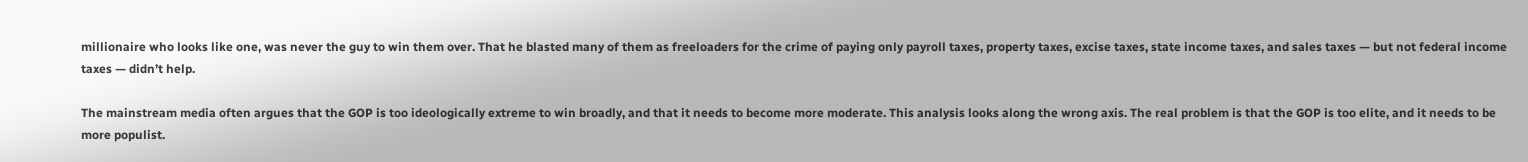millionaire who looks like one, was never the guy to win them over. That he blasted many of them as freeloaders for the crime of paying only payroll taxes, property taxes, excise taxes, state income taxes, and sales taxes — but not federal income taxes — didn’t help.

The mainstream media often argues that the GOP is too ideologically extreme to win broadly, and that it needs to become more moderate. This analysis looks along the wrong axis. The real problem is that the GOP is too elite, and it needs to be more populist.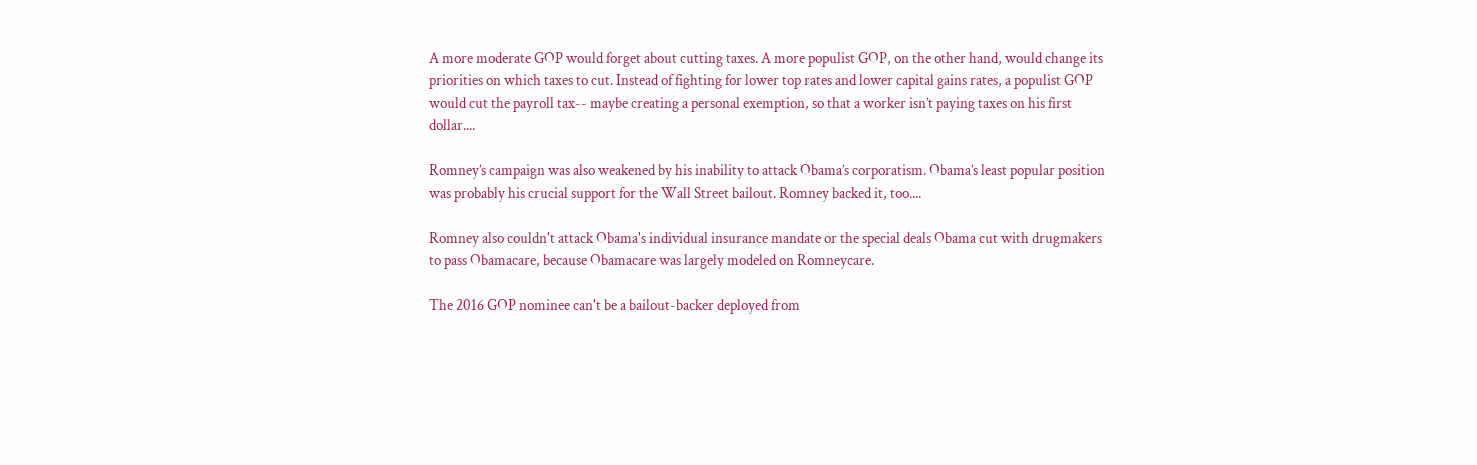A more moderate GOP would forget about cutting taxes. A more populist GOP, on the other hand, would change its priorities on which taxes to cut. Instead of fighting for lower top rates and lower capital gains rates, a populist GOP would cut the payroll tax-- maybe creating a personal exemption, so that a worker isn’t paying taxes on his first dollar....

Romney’s campaign was also weakened by his inability to attack Obama’s corporatism. Obama’s least popular position was probably his crucial support for the Wall Street bailout. Romney backed it, too....

Romney also couldn't attack Obama's individual insurance mandate or the special deals Obama cut with drugmakers to pass Obamacare, because Obamacare was largely modeled on Romneycare.

The 2016 GOP nominee can't be a bailout-backer deployed from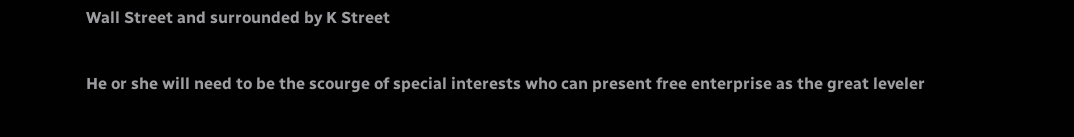Wall Street and surrounded by K Street

He or she will need to be the scourge of special interests who can present free enterprise as the great leveler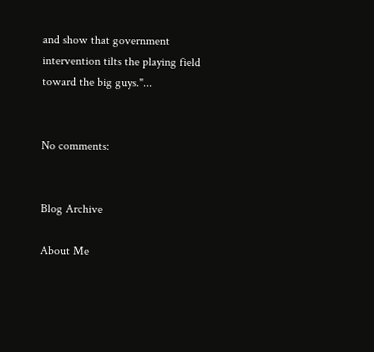and show that government intervention tilts the playing field toward the big guys."...


No comments:


Blog Archive

About Me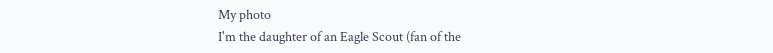My photo
I'm the daughter of an Eagle Scout (fan of the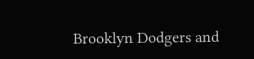Brooklyn Dodgers and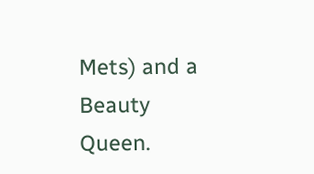Mets) and a Beauty Queen.